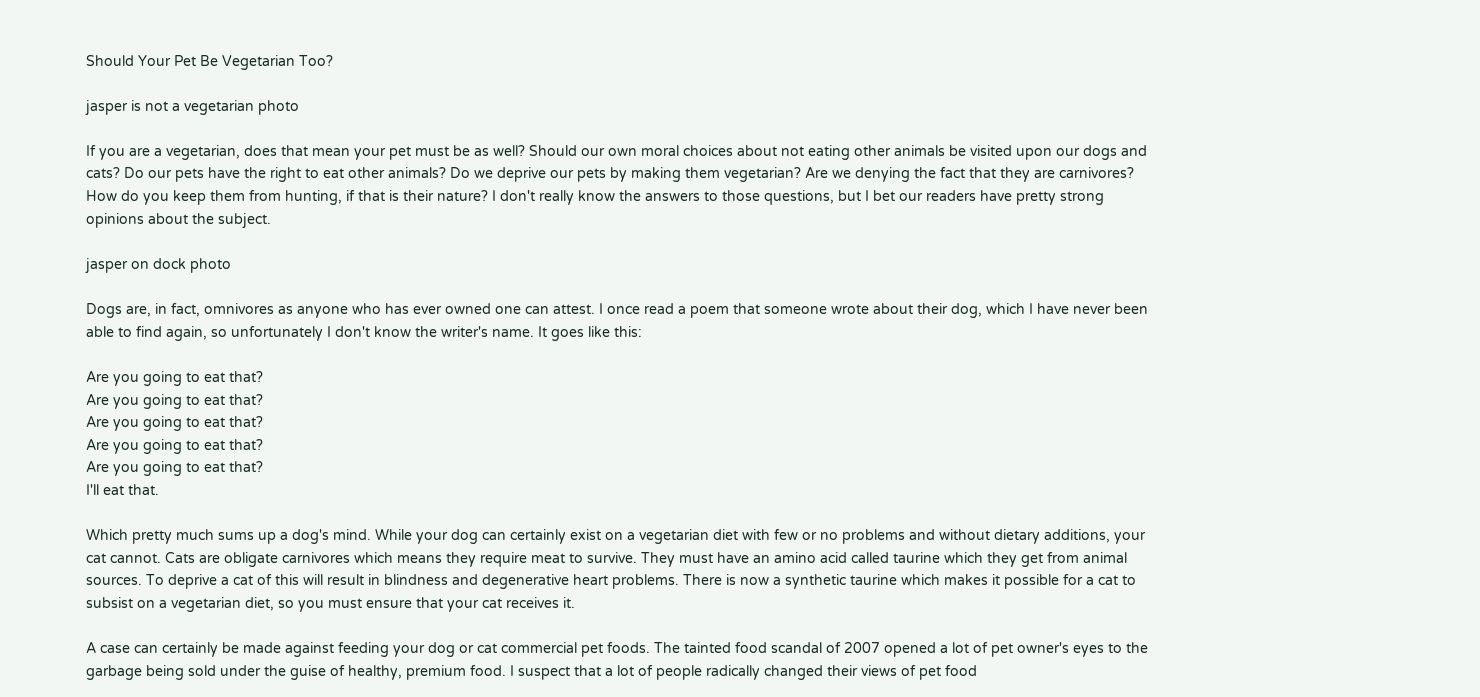Should Your Pet Be Vegetarian Too?

jasper is not a vegetarian photo

If you are a vegetarian, does that mean your pet must be as well? Should our own moral choices about not eating other animals be visited upon our dogs and cats? Do our pets have the right to eat other animals? Do we deprive our pets by making them vegetarian? Are we denying the fact that they are carnivores? How do you keep them from hunting, if that is their nature? I don't really know the answers to those questions, but I bet our readers have pretty strong opinions about the subject.

jasper on dock photo

Dogs are, in fact, omnivores as anyone who has ever owned one can attest. I once read a poem that someone wrote about their dog, which I have never been able to find again, so unfortunately I don't know the writer's name. It goes like this:

Are you going to eat that?
Are you going to eat that?
Are you going to eat that?
Are you going to eat that?
Are you going to eat that?
I'll eat that.

Which pretty much sums up a dog's mind. While your dog can certainly exist on a vegetarian diet with few or no problems and without dietary additions, your cat cannot. Cats are obligate carnivores which means they require meat to survive. They must have an amino acid called taurine which they get from animal sources. To deprive a cat of this will result in blindness and degenerative heart problems. There is now a synthetic taurine which makes it possible for a cat to subsist on a vegetarian diet, so you must ensure that your cat receives it.

A case can certainly be made against feeding your dog or cat commercial pet foods. The tainted food scandal of 2007 opened a lot of pet owner's eyes to the garbage being sold under the guise of healthy, premium food. I suspect that a lot of people radically changed their views of pet food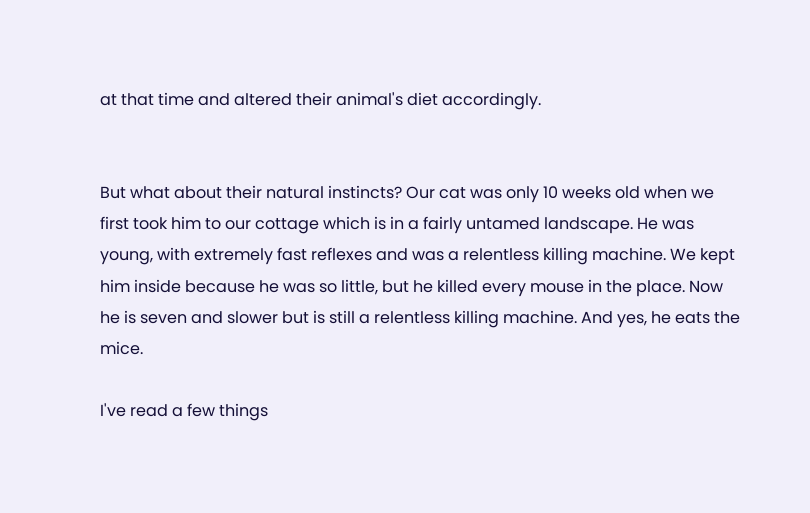at that time and altered their animal's diet accordingly.


But what about their natural instincts? Our cat was only 10 weeks old when we first took him to our cottage which is in a fairly untamed landscape. He was young, with extremely fast reflexes and was a relentless killing machine. We kept him inside because he was so little, but he killed every mouse in the place. Now he is seven and slower but is still a relentless killing machine. And yes, he eats the mice.

I've read a few things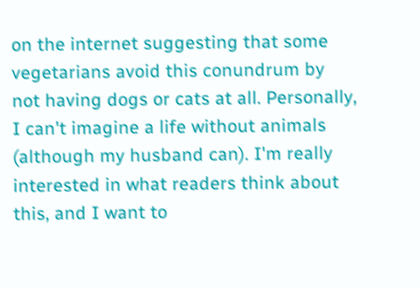on the internet suggesting that some vegetarians avoid this conundrum by not having dogs or cats at all. Personally, I can't imagine a life without animals (although my husband can). I'm really interested in what readers think about this, and I want to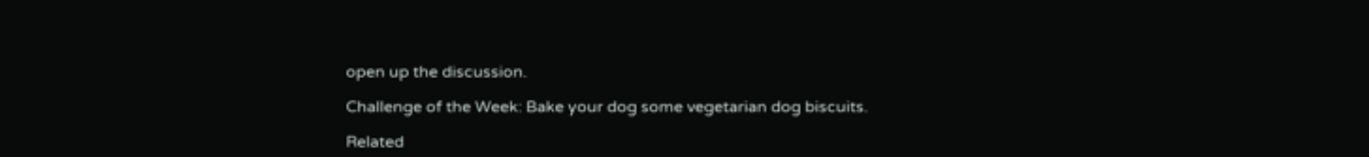open up the discussion.

Challenge of the Week: Bake your dog some vegetarian dog biscuits.

Related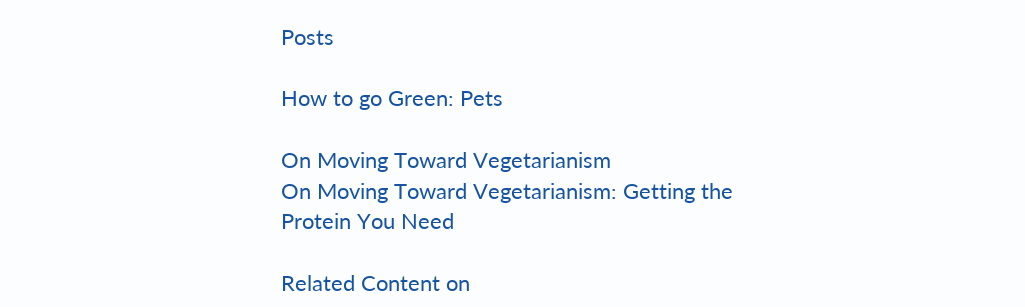Posts

How to go Green: Pets

On Moving Toward Vegetarianism
On Moving Toward Vegetarianism: Getting the Protein You Need

Related Content on